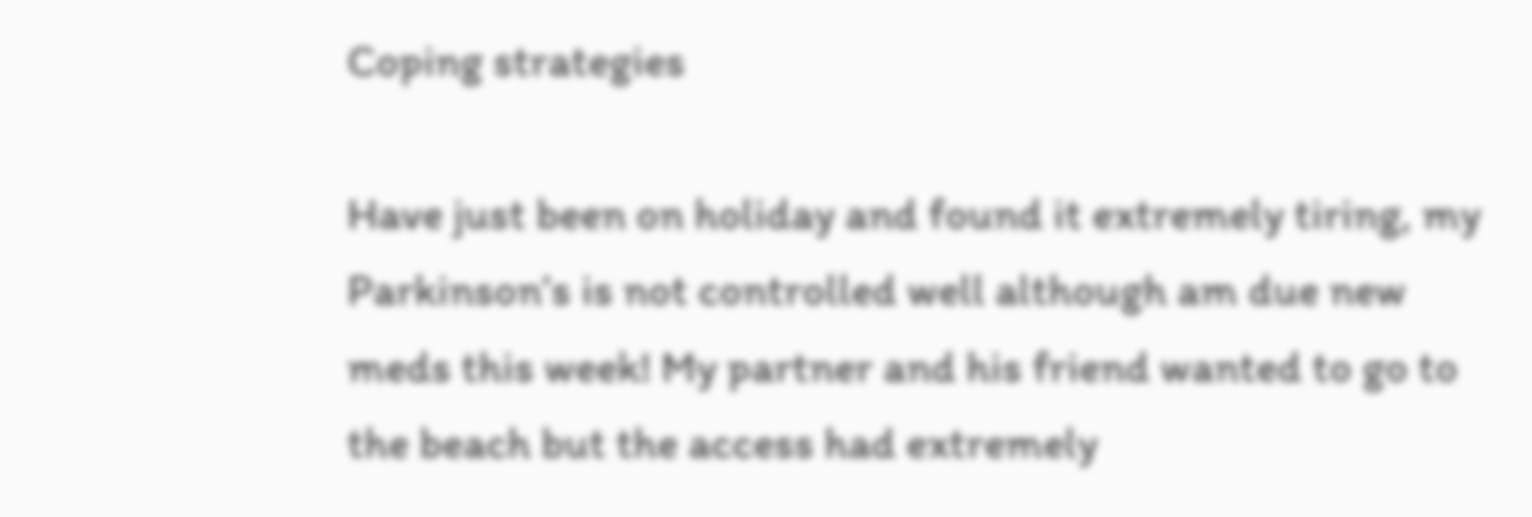Coping strategies

Have just been on holiday and found it extremely tiring, my Parkinson’s is not controlled well although am due new meds this week! My partner and his friend wanted to go to the beach but the access had extremely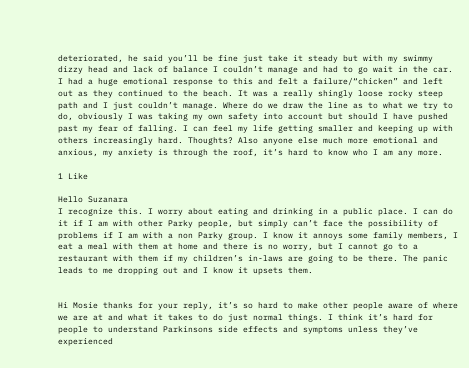deteriorated, he said you’ll be fine just take it steady but with my swimmy dizzy head and lack of balance I couldn’t manage and had to go wait in the car. I had a huge emotional response to this and felt a failure/“chicken” and left out as they continued to the beach. It was a really shingly loose rocky steep path and I just couldn’t manage. Where do we draw the line as to what we try to do, obviously I was taking my own safety into account but should I have pushed past my fear of falling. I can feel my life getting smaller and keeping up with others increasingly hard. Thoughts? Also anyone else much more emotional and anxious, my anxiety is through the roof, it’s hard to know who I am any more.

1 Like

Hello Suzanara
I recognize this. I worry about eating and drinking in a public place. I can do it if I am with other Parky people, but simply can’t face the possibility of problems if I am with a non Parky group. I know it annoys some family members, I eat a meal with them at home and there is no worry, but I cannot go to a restaurant with them if my children’s in-laws are going to be there. The panic leads to me dropping out and I know it upsets them.


Hi Mosie thanks for your reply, it’s so hard to make other people aware of where we are at and what it takes to do just normal things. I think it’s hard for people to understand Parkinsons side effects and symptoms unless they’ve experienced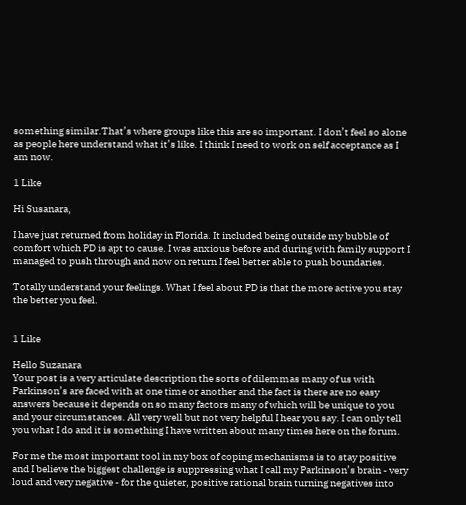something similar.That’s where groups like this are so important. I don’t feel so alone as people here understand what it’s like. I think I need to work on self acceptance as I am now.

1 Like

Hi Susanara,

I have just returned from holiday in Florida. It included being outside my bubble of comfort which PD is apt to cause. I was anxious before and during with family support I managed to push through and now on return I feel better able to push boundaries.

Totally understand your feelings. What I feel about PD is that the more active you stay the better you feel.


1 Like

Hello Suzanara
Your post is a very articulate description the sorts of dilemmas many of us with Parkinson’s are faced with at one time or another and the fact is there are no easy answers because it depends on so many factors many of which will be unique to you and your circumstances. All very well but not very helpful I hear you say. I can only tell you what I do and it is something I have written about many times here on the forum.

For me the most important tool in my box of coping mechanisms is to stay positive and I believe the biggest challenge is suppressing what I call my Parkinson’s brain - very loud and very negative - for the quieter, positive rational brain turning negatives into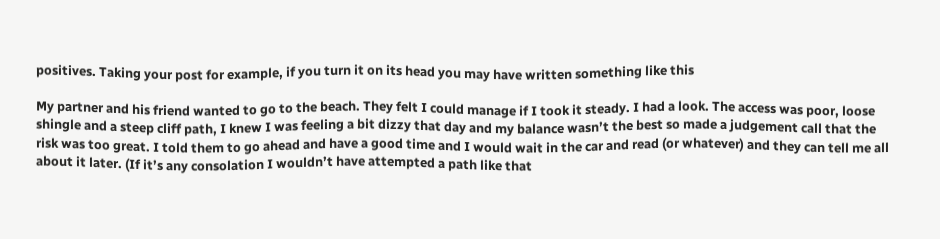positives. Taking your post for example, if you turn it on its head you may have written something like this

My partner and his friend wanted to go to the beach. They felt I could manage if I took it steady. I had a look. The access was poor, loose shingle and a steep cliff path, I knew I was feeling a bit dizzy that day and my balance wasn’t the best so made a judgement call that the risk was too great. I told them to go ahead and have a good time and I would wait in the car and read (or whatever) and they can tell me all about it later. (If it’s any consolation I wouldn’t have attempted a path like that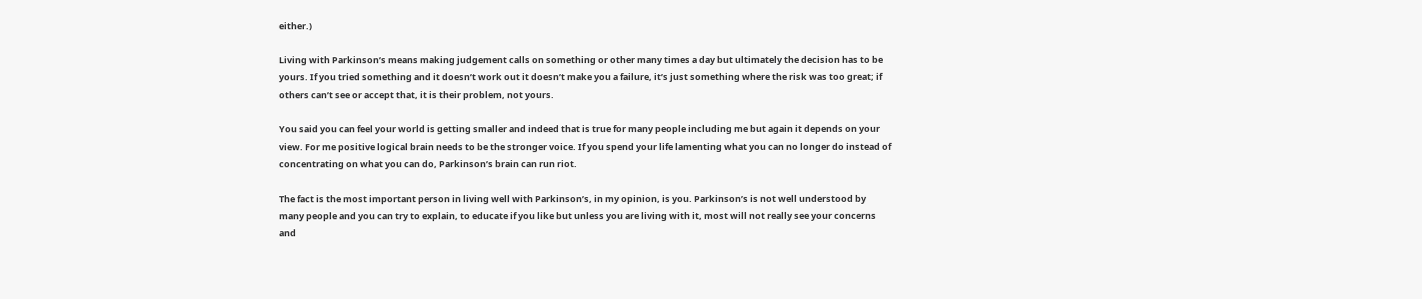either.)

Living with Parkinson’s means making judgement calls on something or other many times a day but ultimately the decision has to be yours. If you tried something and it doesn’t work out it doesn’t make you a failure, it’s just something where the risk was too great; if others can’t see or accept that, it is their problem, not yours.

You said you can feel your world is getting smaller and indeed that is true for many people including me but again it depends on your view. For me positive logical brain needs to be the stronger voice. If you spend your life lamenting what you can no longer do instead of concentrating on what you can do, Parkinson’s brain can run riot.

The fact is the most important person in living well with Parkinson’s, in my opinion, is you. Parkinson’s is not well understood by many people and you can try to explain, to educate if you like but unless you are living with it, most will not really see your concerns and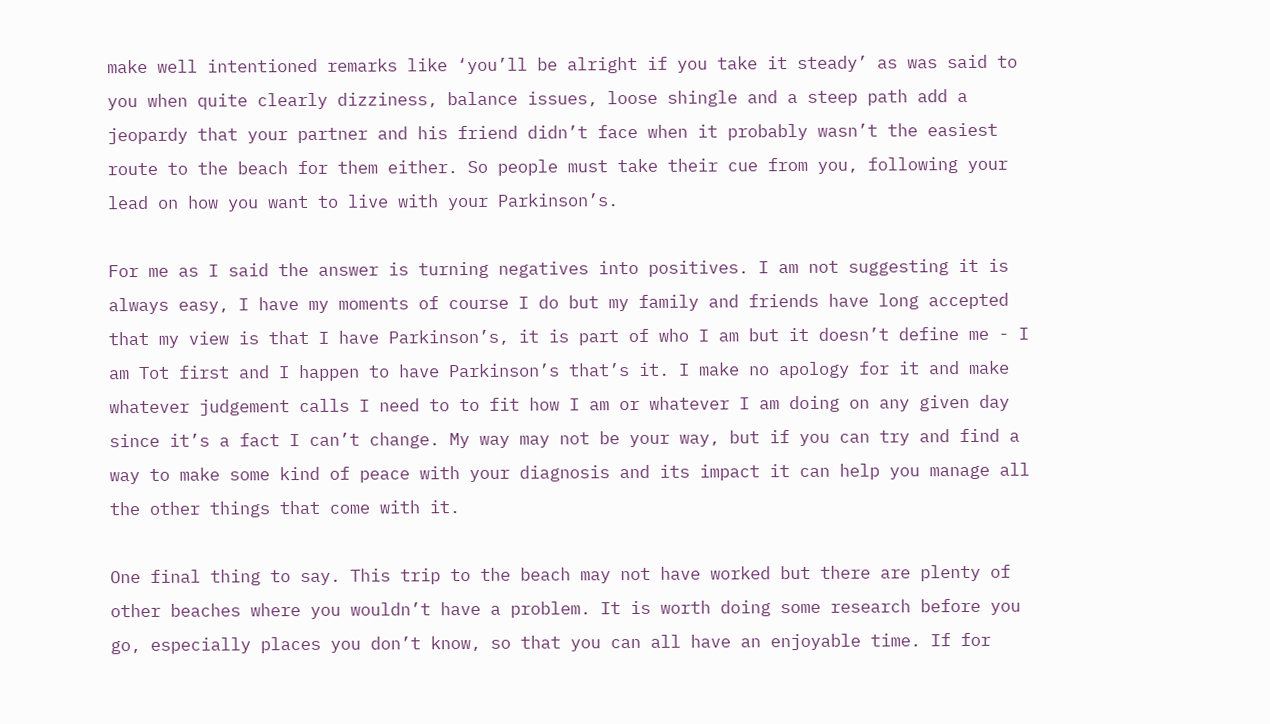make well intentioned remarks like ‘you’ll be alright if you take it steady’ as was said to you when quite clearly dizziness, balance issues, loose shingle and a steep path add a jeopardy that your partner and his friend didn’t face when it probably wasn’t the easiest route to the beach for them either. So people must take their cue from you, following your lead on how you want to live with your Parkinson’s.

For me as I said the answer is turning negatives into positives. I am not suggesting it is always easy, I have my moments of course I do but my family and friends have long accepted that my view is that I have Parkinson’s, it is part of who I am but it doesn’t define me - I am Tot first and I happen to have Parkinson’s that’s it. I make no apology for it and make whatever judgement calls I need to to fit how I am or whatever I am doing on any given day since it’s a fact I can’t change. My way may not be your way, but if you can try and find a way to make some kind of peace with your diagnosis and its impact it can help you manage all the other things that come with it.

One final thing to say. This trip to the beach may not have worked but there are plenty of other beaches where you wouldn’t have a problem. It is worth doing some research before you go, especially places you don’t know, so that you can all have an enjoyable time. If for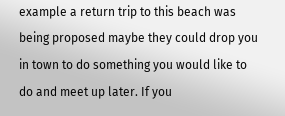example a return trip to this beach was being proposed maybe they could drop you in town to do something you would like to do and meet up later. If you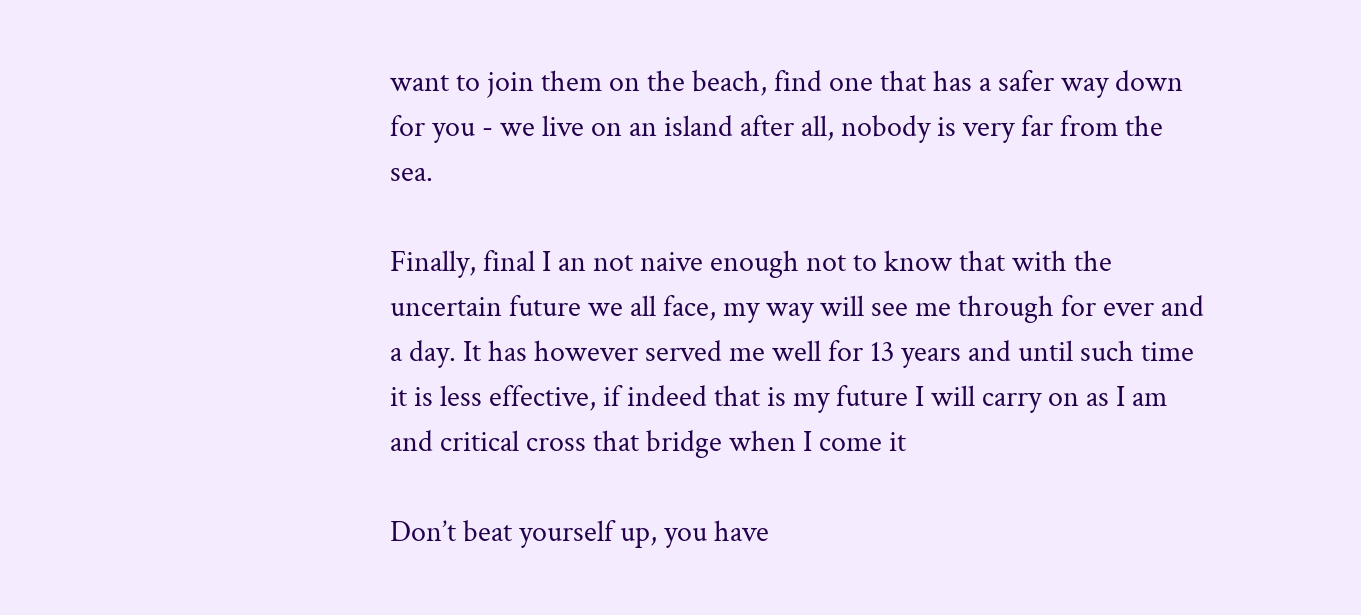want to join them on the beach, find one that has a safer way down for you - we live on an island after all, nobody is very far from the sea.

Finally, final I an not naive enough not to know that with the uncertain future we all face, my way will see me through for ever and a day. It has however served me well for 13 years and until such time it is less effective, if indeed that is my future I will carry on as I am and critical cross that bridge when I come it

Don’t beat yourself up, you have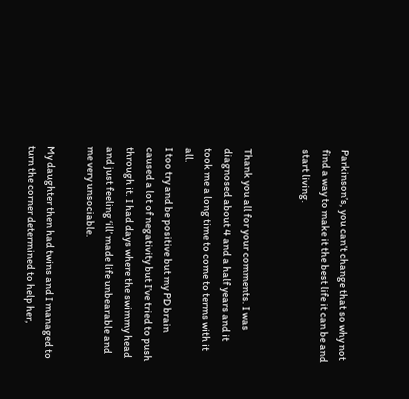Parkinson’s, you can’t change that so why not find a way to make it the best life it can be and start living.


Thank you all for your comments. I was diagnosed about 4 and a half years and it took me a long time to come to terms with it all.
I too try and be positive but my PD brain caused a lot of negativity but I’ve tried to push through it. I had days where the swimmy head and just feeling ‘ill’ made life unbearable and me very unsociable.

My daughter then had twins and I managed to turn the corner determined to help her,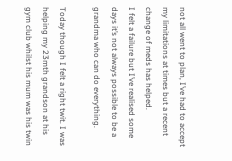not all went to plan, I’ve had to accept my limitations at times but a recent change of meds has helped.
I felt a failure but I’ve realised some days it’s not always possible to be a grandma who can do everything.

Today though I felt a right twit. I was helping my 23mth grandson at his gym club whilst his mum was his twin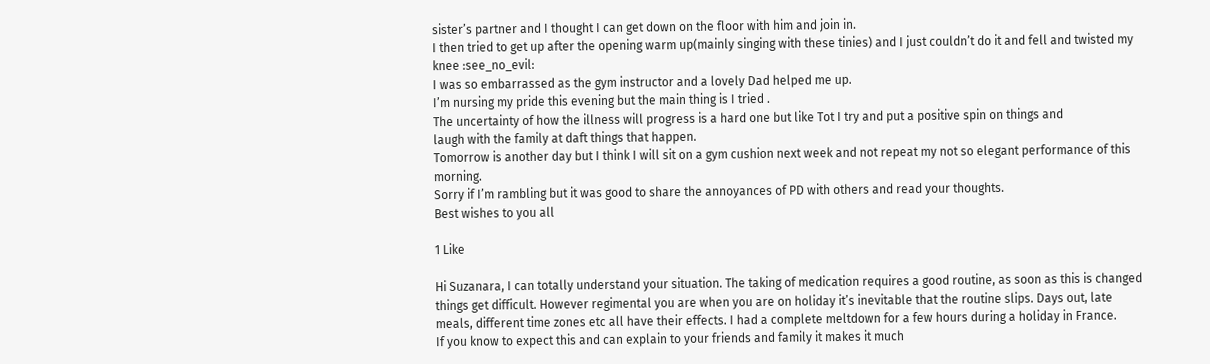sister’s partner and I thought I can get down on the floor with him and join in.
I then tried to get up after the opening warm up(mainly singing with these tinies) and I just couldn’t do it and fell and twisted my knee :see_no_evil:
I was so embarrassed as the gym instructor and a lovely Dad helped me up.
I’m nursing my pride this evening but the main thing is I tried .
The uncertainty of how the illness will progress is a hard one but like Tot I try and put a positive spin on things and
laugh with the family at daft things that happen.
Tomorrow is another day but I think I will sit on a gym cushion next week and not repeat my not so elegant performance of this morning.
Sorry if I’m rambling but it was good to share the annoyances of PD with others and read your thoughts.
Best wishes to you all

1 Like

Hi Suzanara, I can totally understand your situation. The taking of medication requires a good routine, as soon as this is changed things get difficult. However regimental you are when you are on holiday it’s inevitable that the routine slips. Days out, late meals, different time zones etc all have their effects. I had a complete meltdown for a few hours during a holiday in France.
If you know to expect this and can explain to your friends and family it makes it much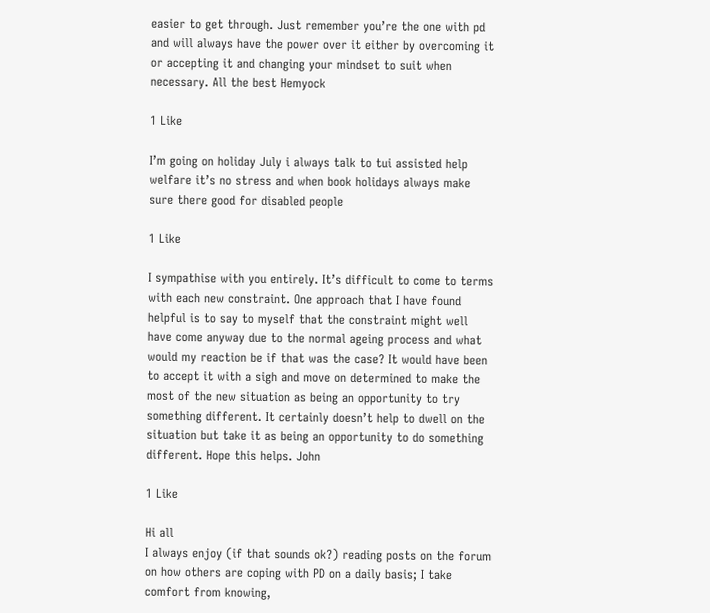easier to get through. Just remember you’re the one with pd and will always have the power over it either by overcoming it or accepting it and changing your mindset to suit when necessary. All the best Hemyock

1 Like

I’m going on holiday July i always talk to tui assisted help welfare it’s no stress and when book holidays always make sure there good for disabled people

1 Like

I sympathise with you entirely. It’s difficult to come to terms with each new constraint. One approach that I have found helpful is to say to myself that the constraint might well have come anyway due to the normal ageing process and what would my reaction be if that was the case? It would have been to accept it with a sigh and move on determined to make the most of the new situation as being an opportunity to try something different. It certainly doesn’t help to dwell on the situation but take it as being an opportunity to do something different. Hope this helps. John

1 Like

Hi all
I always enjoy (if that sounds ok?) reading posts on the forum on how others are coping with PD on a daily basis; I take comfort from knowing,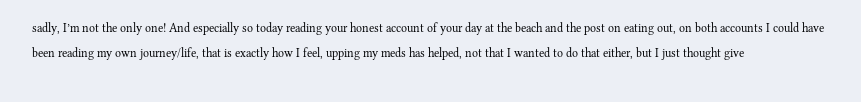sadly, I’m not the only one! And especially so today reading your honest account of your day at the beach and the post on eating out, on both accounts I could have been reading my own journey/life, that is exactly how I feel, upping my meds has helped, not that I wanted to do that either, but I just thought give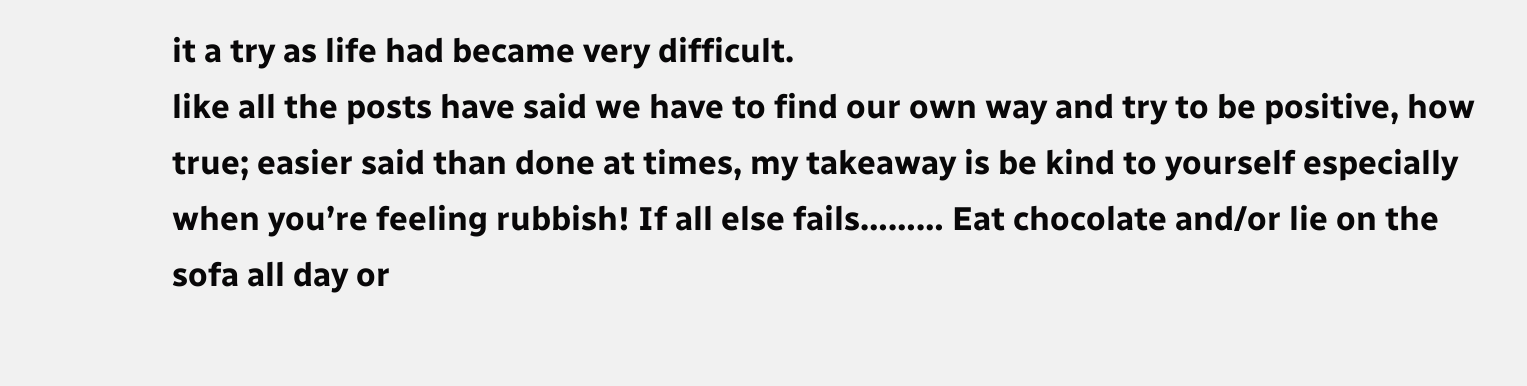it a try as life had became very difficult.
like all the posts have said we have to find our own way and try to be positive, how true; easier said than done at times, my takeaway is be kind to yourself especially when you’re feeling rubbish! If all else fails……… Eat chocolate and/or lie on the sofa all day or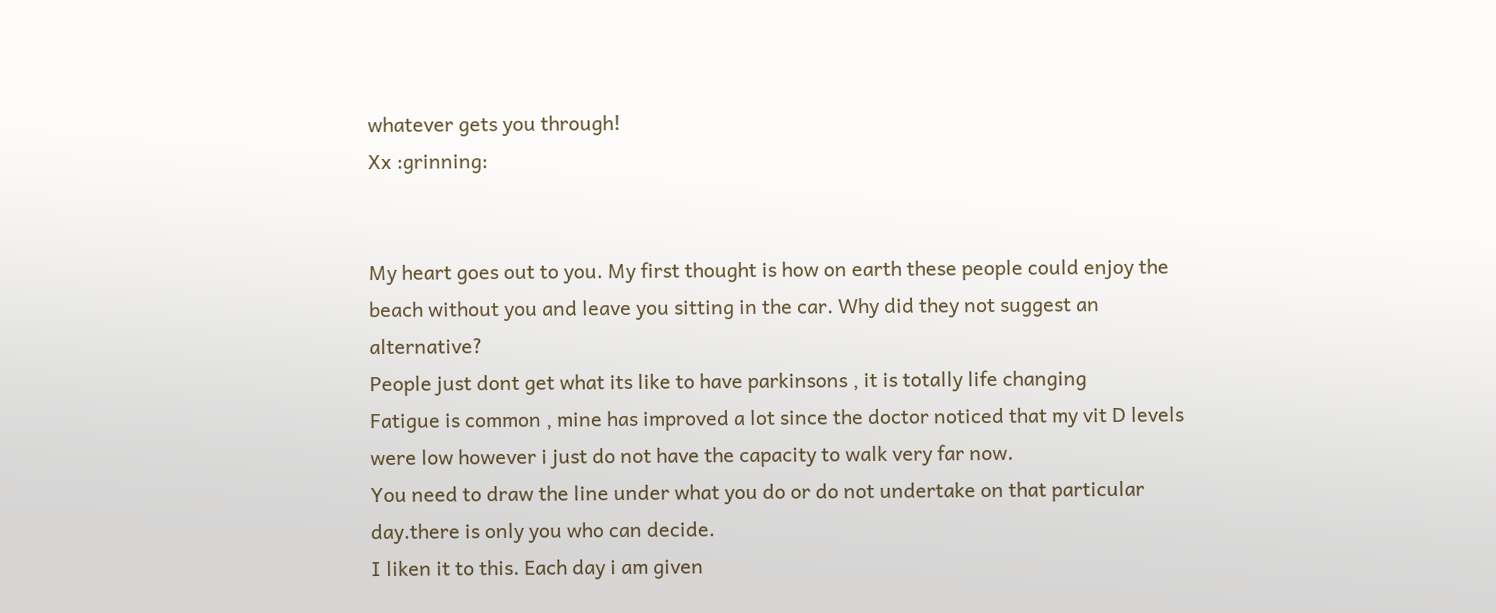whatever gets you through!
Xx :grinning:


My heart goes out to you. My first thought is how on earth these people could enjoy the beach without you and leave you sitting in the car. Why did they not suggest an alternative?
People just dont get what its like to have parkinsons , it is totally life changing
Fatigue is common , mine has improved a lot since the doctor noticed that my vit D levels were low however i just do not have the capacity to walk very far now.
You need to draw the line under what you do or do not undertake on that particular day.there is only you who can decide.
I liken it to this. Each day i am given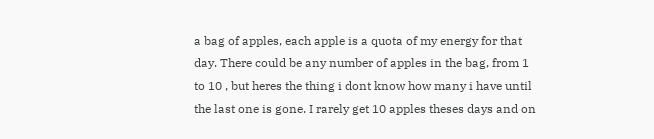a bag of apples, each apple is a quota of my energy for that day. There could be any number of apples in the bag, from 1 to 10 , but heres the thing i dont know how many i have until the last one is gone. I rarely get 10 apples theses days and on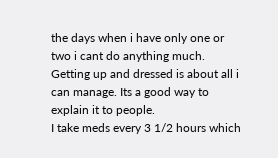the days when i have only one or two i cant do anything much. Getting up and dressed is about all i can manage. Its a good way to explain it to people.
I take meds every 3 1/2 hours which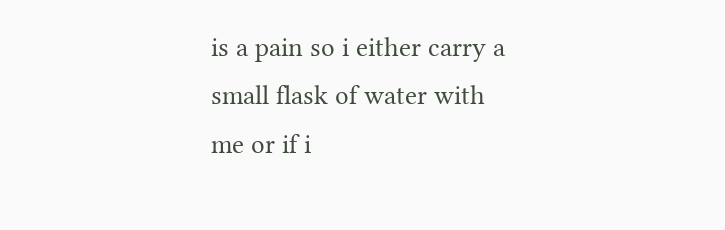is a pain so i either carry a small flask of water with me or if i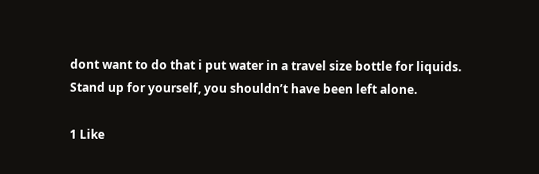dont want to do that i put water in a travel size bottle for liquids.
Stand up for yourself, you shouldn’t have been left alone.

1 Like